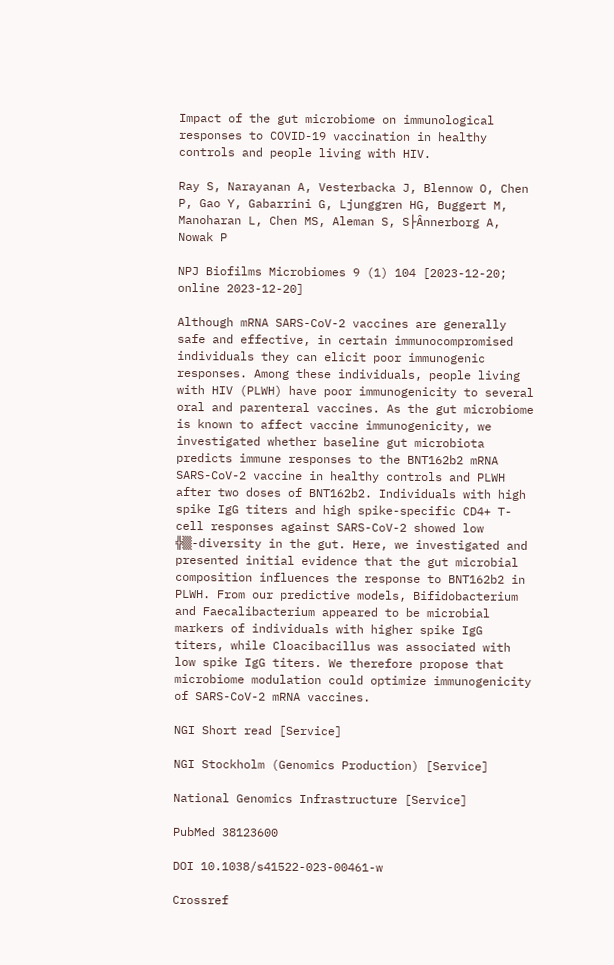Impact of the gut microbiome on immunological responses to COVID-19 vaccination in healthy controls and people living with HIV.

Ray S, Narayanan A, Vesterbacka J, Blennow O, Chen P, Gao Y, Gabarrini G, Ljunggren HG, Buggert M, Manoharan L, Chen MS, Aleman S, S├Ânnerborg A, Nowak P

NPJ Biofilms Microbiomes 9 (1) 104 [2023-12-20; online 2023-12-20]

Although mRNA SARS-CoV-2 vaccines are generally safe and effective, in certain immunocompromised individuals they can elicit poor immunogenic responses. Among these individuals, people living with HIV (PLWH) have poor immunogenicity to several oral and parenteral vaccines. As the gut microbiome is known to affect vaccine immunogenicity, we investigated whether baseline gut microbiota predicts immune responses to the BNT162b2 mRNA SARS-CoV-2 vaccine in healthy controls and PLWH after two doses of BNT162b2. Individuals with high spike IgG titers and high spike-specific CD4+ T-cell responses against SARS-CoV-2 showed low ╬▒-diversity in the gut. Here, we investigated and presented initial evidence that the gut microbial composition influences the response to BNT162b2 in PLWH. From our predictive models, Bifidobacterium and Faecalibacterium appeared to be microbial markers of individuals with higher spike IgG titers, while Cloacibacillus was associated with low spike IgG titers. We therefore propose that microbiome modulation could optimize immunogenicity of SARS-CoV-2 mRNA vaccines.

NGI Short read [Service]

NGI Stockholm (Genomics Production) [Service]

National Genomics Infrastructure [Service]

PubMed 38123600

DOI 10.1038/s41522-023-00461-w

Crossref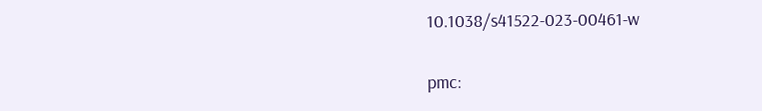10.1038/s41522-023-00461-w

pmc: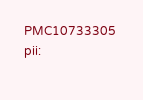PMC10733305
pii: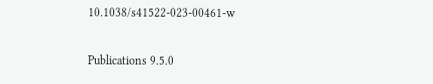10.1038/s41522-023-00461-w

Publications 9.5.0